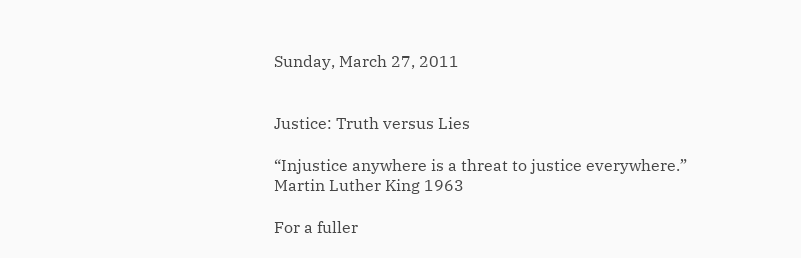Sunday, March 27, 2011


Justice: Truth versus Lies

“Injustice anywhere is a threat to justice everywhere.”
Martin Luther King 1963

For a fuller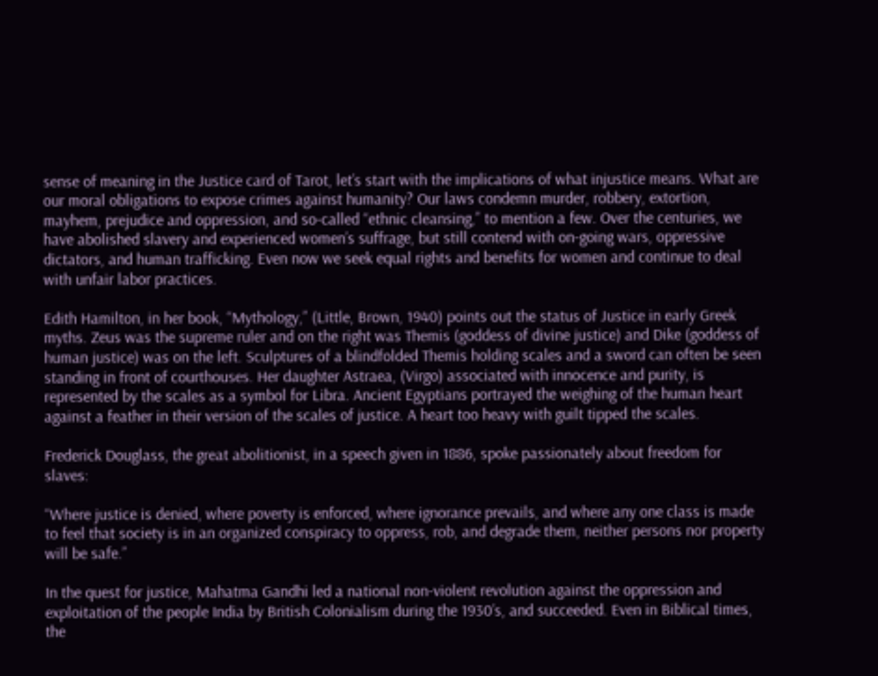sense of meaning in the Justice card of Tarot, let’s start with the implications of what injustice means. What are our moral obligations to expose crimes against humanity? Our laws condemn murder, robbery, extortion, mayhem, prejudice and oppression, and so-called “ethnic cleansing,” to mention a few. Over the centuries, we have abolished slavery and experienced women’s suffrage, but still contend with on-going wars, oppressive dictators, and human trafficking. Even now we seek equal rights and benefits for women and continue to deal with unfair labor practices.

Edith Hamilton, in her book, “Mythology,” (Little, Brown, 1940) points out the status of Justice in early Greek myths. Zeus was the supreme ruler and on the right was Themis (goddess of divine justice) and Dike (goddess of human justice) was on the left. Sculptures of a blindfolded Themis holding scales and a sword can often be seen standing in front of courthouses. Her daughter Astraea, (Virgo) associated with innocence and purity, is represented by the scales as a symbol for Libra. Ancient Egyptians portrayed the weighing of the human heart against a feather in their version of the scales of justice. A heart too heavy with guilt tipped the scales.

Frederick Douglass, the great abolitionist, in a speech given in 1886, spoke passionately about freedom for slaves:

“Where justice is denied, where poverty is enforced, where ignorance prevails, and where any one class is made to feel that society is in an organized conspiracy to oppress, rob, and degrade them, neither persons nor property will be safe.”

In the quest for justice, Mahatma Gandhi led a national non-violent revolution against the oppression and exploitation of the people India by British Colonialism during the 1930’s, and succeeded. Even in Biblical times, the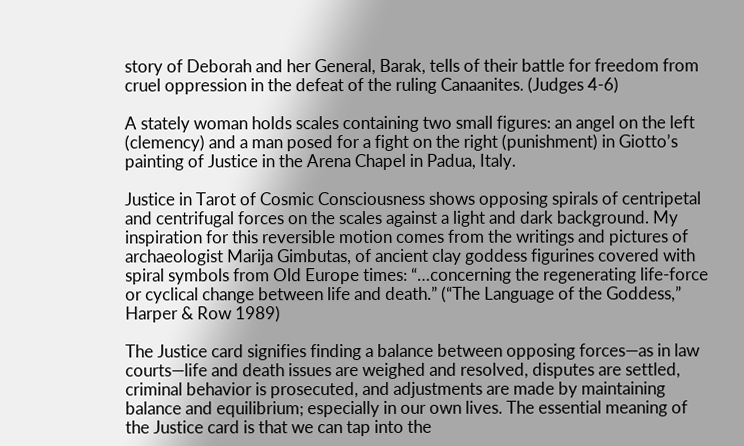story of Deborah and her General, Barak, tells of their battle for freedom from cruel oppression in the defeat of the ruling Canaanites. (Judges 4-6)

A stately woman holds scales containing two small figures: an angel on the left (clemency) and a man posed for a fight on the right (punishment) in Giotto’s painting of Justice in the Arena Chapel in Padua, Italy.

Justice in Tarot of Cosmic Consciousness shows opposing spirals of centripetal and centrifugal forces on the scales against a light and dark background. My inspiration for this reversible motion comes from the writings and pictures of archaeologist Marija Gimbutas, of ancient clay goddess figurines covered with spiral symbols from Old Europe times: “…concerning the regenerating life-force or cyclical change between life and death.” (“The Language of the Goddess,” Harper & Row 1989)

The Justice card signifies finding a balance between opposing forces—as in law courts—life and death issues are weighed and resolved, disputes are settled, criminal behavior is prosecuted, and adjustments are made by maintaining balance and equilibrium; especially in our own lives. The essential meaning of the Justice card is that we can tap into the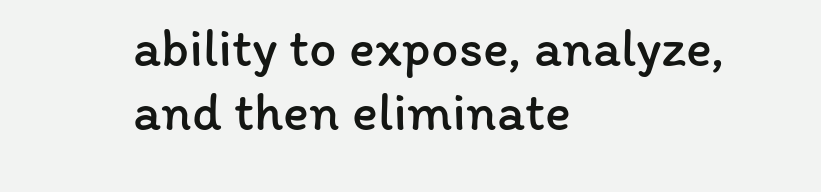ability to expose, analyze, and then eliminate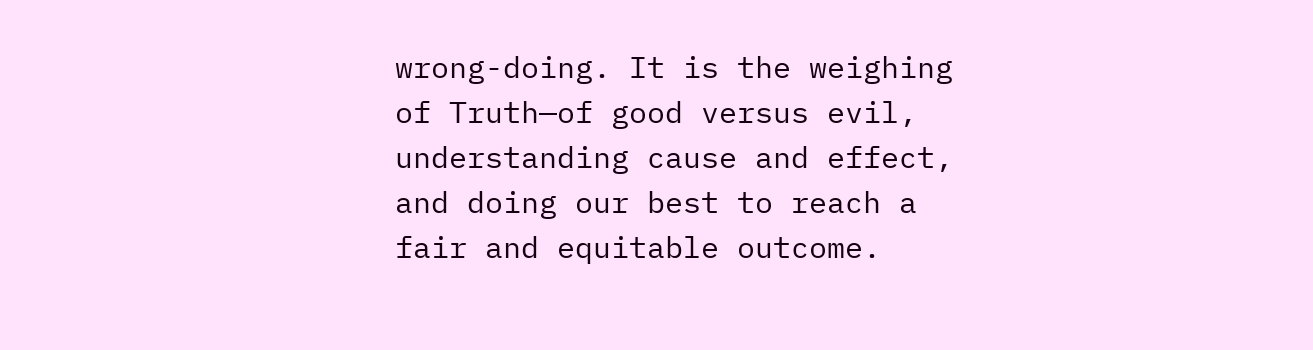wrong-doing. It is the weighing of Truth—of good versus evil, understanding cause and effect, and doing our best to reach a fair and equitable outcome.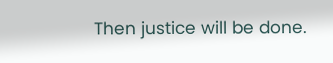Then justice will be done.